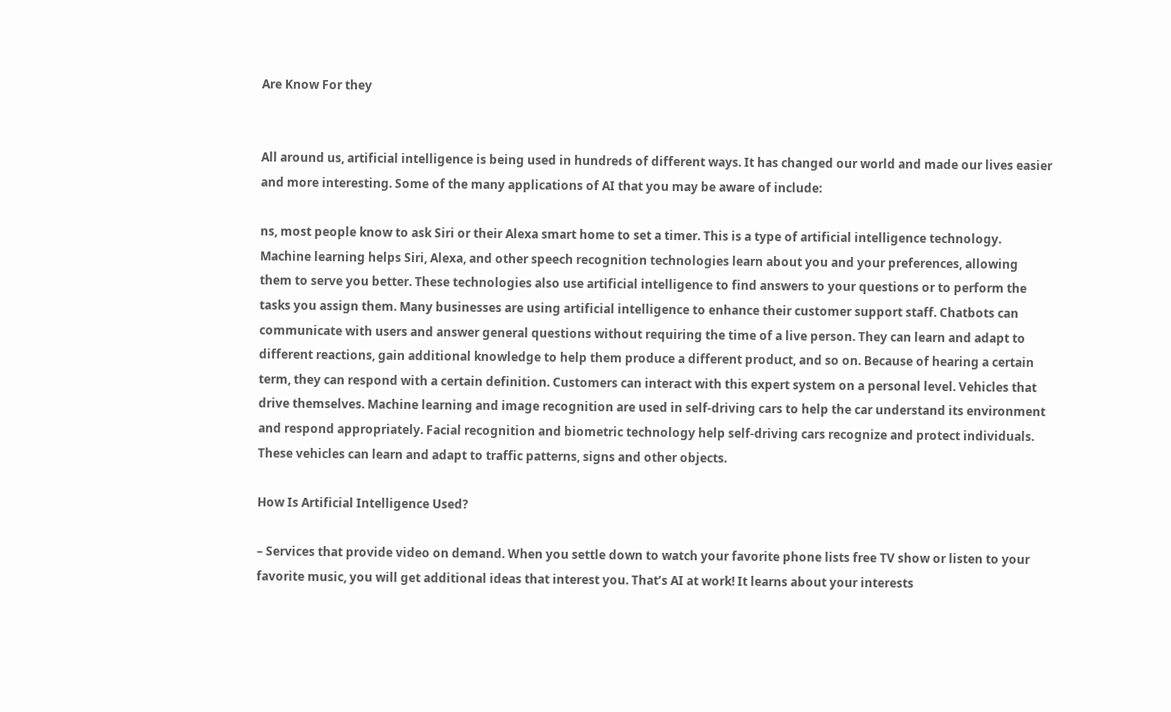Are Know For they


All around us, artificial intelligence is being used in hundreds of different ways. It has changed our world and made our lives easier and more interesting. Some of the many applications of AI that you may be aware of include:

ns, most people know to ask Siri or their Alexa smart home to set a timer. This is a type of artificial intelligence technology. Machine learning helps Siri, Alexa, and other speech recognition technologies learn about you and your preferences, allowing them to serve you better. These technologies also use artificial intelligence to find answers to your questions or to perform the tasks you assign them. Many businesses are using artificial intelligence to enhance their customer support staff. Chatbots can communicate with users and answer general questions without requiring the time of a live person. They can learn and adapt to different reactions, gain additional knowledge to help them produce a different product, and so on. Because of hearing a certain term, they can respond with a certain definition. Customers can interact with this expert system on a personal level. Vehicles that drive themselves. Machine learning and image recognition are used in self-driving cars to help the car understand its environment and respond appropriately. Facial recognition and biometric technology help self-driving cars recognize and protect individuals. These vehicles can learn and adapt to traffic patterns, signs and other objects.

How Is Artificial Intelligence Used?

– Services that provide video on demand. When you settle down to watch your favorite phone lists free TV show or listen to your favorite music, you will get additional ideas that interest you. That’s AI at work! It learns about your interests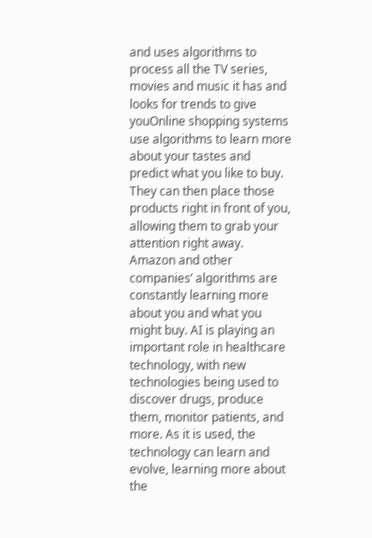and uses algorithms to process all the TV series, movies and music it has and looks for trends to give youOnline shopping systems use algorithms to learn more about your tastes and predict what you like to buy. They can then place those products right in front of you, allowing them to grab your attention right away. Amazon and other companies’ algorithms are constantly learning more about you and what you might buy. AI is playing an important role in healthcare technology, with new technologies being used to discover drugs, produce them, monitor patients, and more. As it is used, the technology can learn and evolve, learning more about the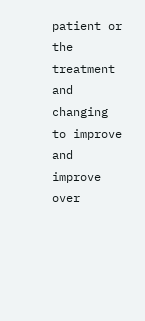patient or the treatment and changing to improve and improve over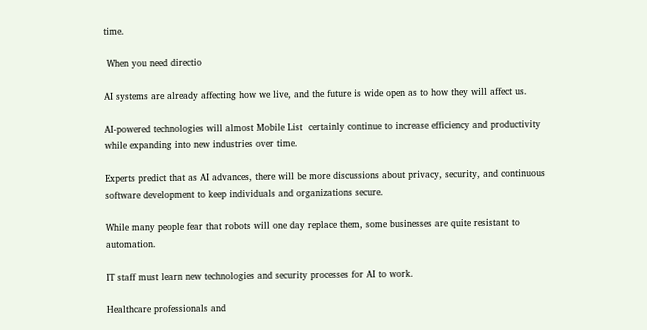time.

 When you need directio

AI systems are already affecting how we live, and the future is wide open as to how they will affect us.

AI-powered technologies will almost Mobile List  certainly continue to increase efficiency and productivity while expanding into new industries over time.

Experts predict that as AI advances, there will be more discussions about privacy, security, and continuous software development to keep individuals and organizations secure.

While many people fear that robots will one day replace them, some businesses are quite resistant to automation.

IT staff must learn new technologies and security processes for AI to work.

Healthcare professionals and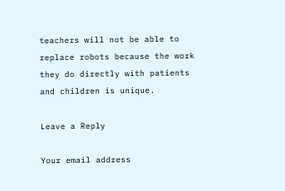teachers will not be able to replace robots because the work they do directly with patients and children is unique.

Leave a Reply

Your email address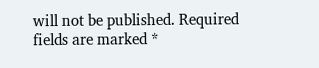will not be published. Required fields are marked *